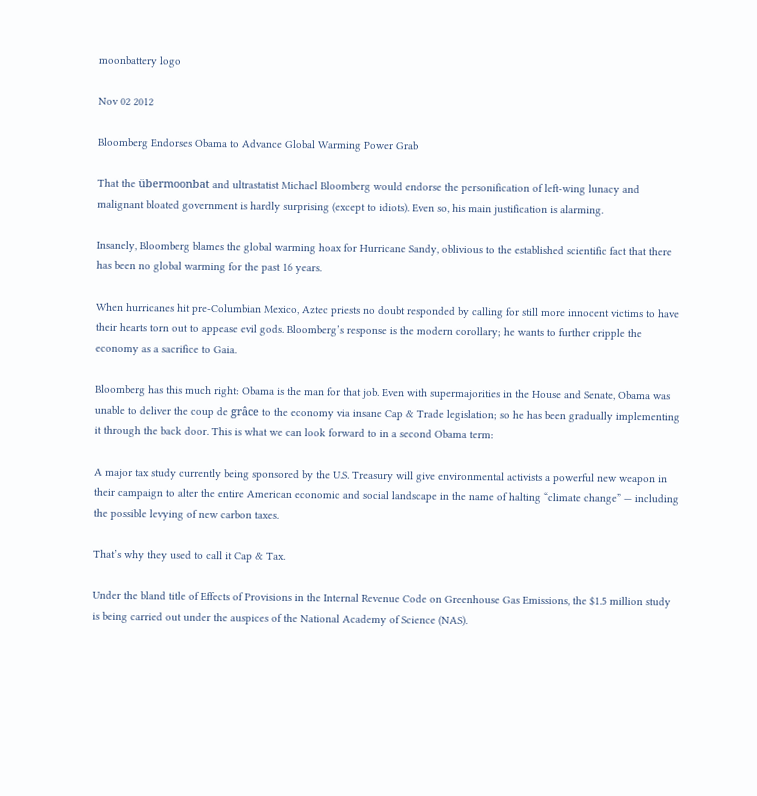moonbattery logo

Nov 02 2012

Bloomberg Endorses Obama to Advance Global Warming Power Grab

That the übermoonbat and ultrastatist Michael Bloomberg would endorse the personification of left-wing lunacy and malignant bloated government is hardly surprising (except to idiots). Even so, his main justification is alarming.

Insanely, Bloomberg blames the global warming hoax for Hurricane Sandy, oblivious to the established scientific fact that there has been no global warming for the past 16 years.

When hurricanes hit pre-Columbian Mexico, Aztec priests no doubt responded by calling for still more innocent victims to have their hearts torn out to appease evil gods. Bloomberg’s response is the modern corollary; he wants to further cripple the economy as a sacrifice to Gaia.

Bloomberg has this much right: Obama is the man for that job. Even with supermajorities in the House and Senate, Obama was unable to deliver the coup de grâce to the economy via insane Cap & Trade legislation; so he has been gradually implementing it through the back door. This is what we can look forward to in a second Obama term:

A major tax study currently being sponsored by the U.S. Treasury will give environmental activists a powerful new weapon in their campaign to alter the entire American economic and social landscape in the name of halting “climate change” — including the possible levying of new carbon taxes.

That’s why they used to call it Cap & Tax.

Under the bland title of Effects of Provisions in the Internal Revenue Code on Greenhouse Gas Emissions, the $1.5 million study is being carried out under the auspices of the National Academy of Science (NAS).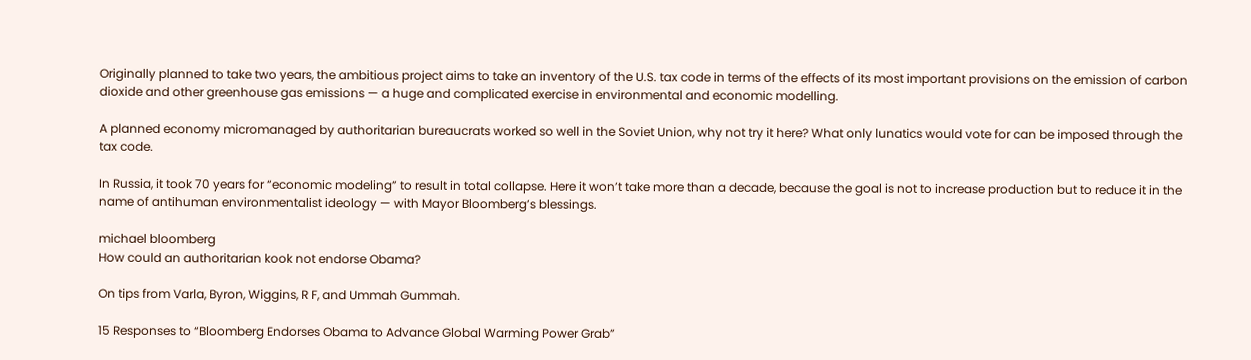Originally planned to take two years, the ambitious project aims to take an inventory of the U.S. tax code in terms of the effects of its most important provisions on the emission of carbon dioxide and other greenhouse gas emissions — a huge and complicated exercise in environmental and economic modelling.

A planned economy micromanaged by authoritarian bureaucrats worked so well in the Soviet Union, why not try it here? What only lunatics would vote for can be imposed through the tax code.

In Russia, it took 70 years for “economic modeling” to result in total collapse. Here it won’t take more than a decade, because the goal is not to increase production but to reduce it in the name of antihuman environmentalist ideology — with Mayor Bloomberg’s blessings.

michael bloomberg
How could an authoritarian kook not endorse Obama?

On tips from Varla, Byron, Wiggins, R F, and Ummah Gummah.

15 Responses to “Bloomberg Endorses Obama to Advance Global Warming Power Grab”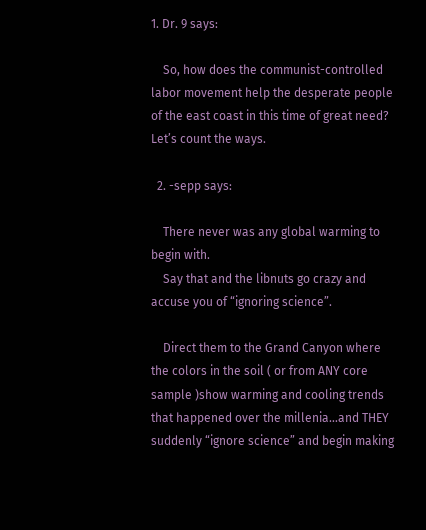1. Dr. 9 says:

    So, how does the communist-controlled labor movement help the desperate people of the east coast in this time of great need? Let’s count the ways.

  2. -sepp says:

    There never was any global warming to begin with.
    Say that and the libnuts go crazy and accuse you of “ignoring science”.

    Direct them to the Grand Canyon where the colors in the soil ( or from ANY core sample )show warming and cooling trends that happened over the millenia…and THEY suddenly “ignore science” and begin making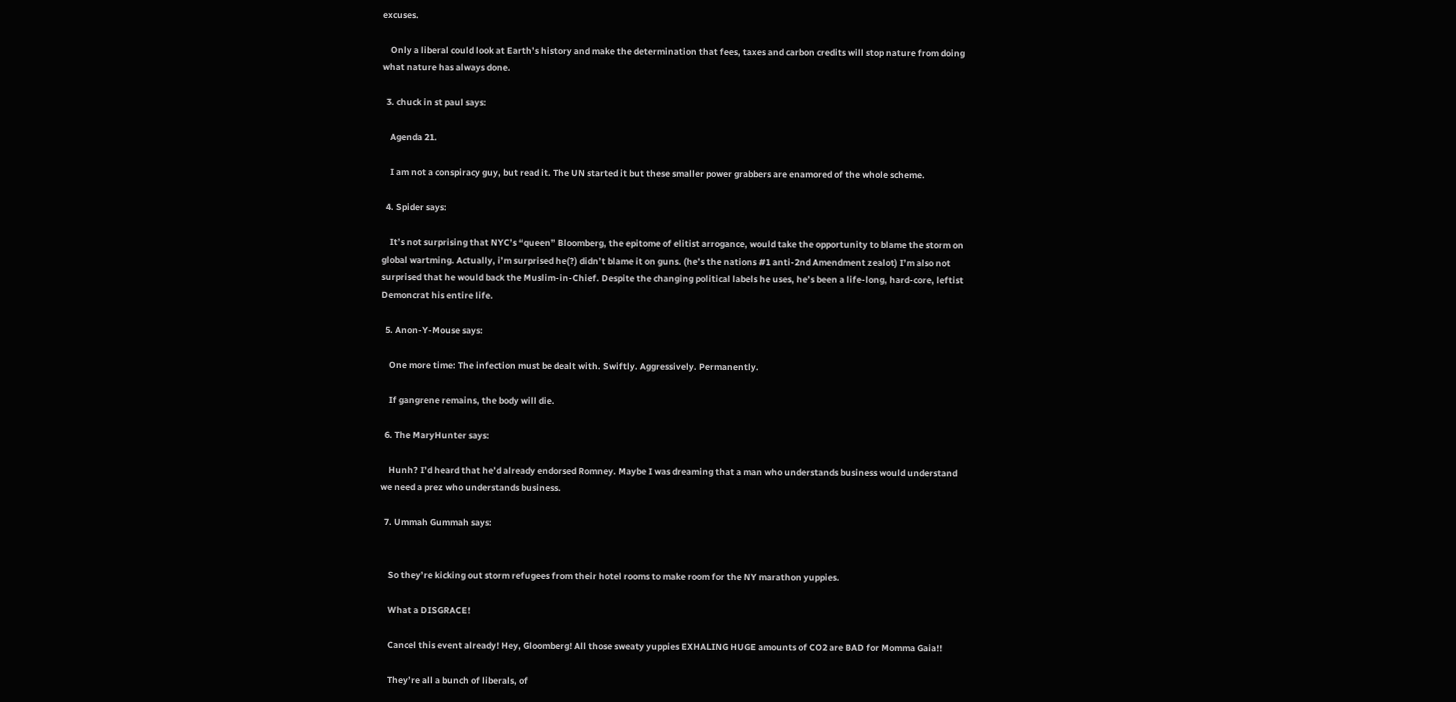excuses.

    Only a liberal could look at Earth’s history and make the determination that fees, taxes and carbon credits will stop nature from doing what nature has always done.

  3. chuck in st paul says:

    Agenda 21.

    I am not a conspiracy guy, but read it. The UN started it but these smaller power grabbers are enamored of the whole scheme.

  4. Spider says:

    It’s not surprising that NYC’s “queen” Bloomberg, the epitome of elitist arrogance, would take the opportunity to blame the storm on global wartming. Actually, i’m surprised he(?) didn’t blame it on guns. (he’s the nations #1 anti-2nd Amendment zealot) I’m also not surprised that he would back the Muslim-in-Chief. Despite the changing political labels he uses, he’s been a life-long, hard-core, leftist Demoncrat his entire life.

  5. Anon-Y-Mouse says:

    One more time: The infection must be dealt with. Swiftly. Aggressively. Permanently.

    If gangrene remains, the body will die.

  6. The MaryHunter says:

    Hunh? I’d heard that he’d already endorsed Romney. Maybe I was dreaming that a man who understands business would understand we need a prez who understands business.

  7. Ummah Gummah says:


    So they’re kicking out storm refugees from their hotel rooms to make room for the NY marathon yuppies.

    What a DISGRACE!

    Cancel this event already! Hey, Gloomberg! All those sweaty yuppies EXHALING HUGE amounts of CO2 are BAD for Momma Gaia!!

    They’re all a bunch of liberals, of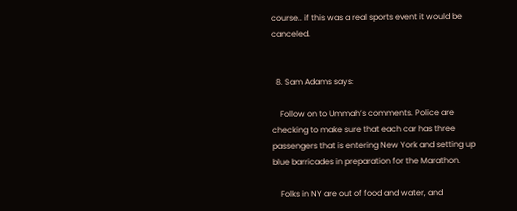course.. if this was a real sports event it would be canceled.


  8. Sam Adams says:

    Follow on to Ummah’s comments. Police are checking to make sure that each car has three passengers that is entering New York and setting up blue barricades in preparation for the Marathon.

    Folks in NY are out of food and water, and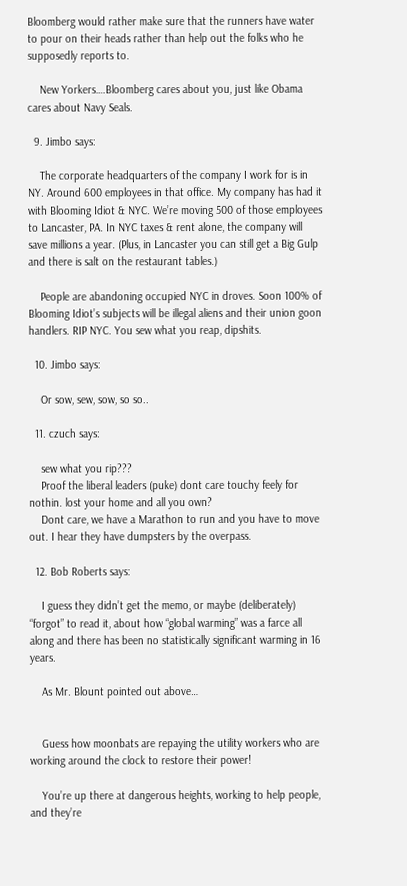Bloomberg would rather make sure that the runners have water to pour on their heads rather than help out the folks who he supposedly reports to.

    New Yorkers….Bloomberg cares about you, just like Obama cares about Navy Seals.

  9. Jimbo says:

    The corporate headquarters of the company I work for is in NY. Around 600 employees in that office. My company has had it with Blooming Idiot & NYC. We’re moving 500 of those employees to Lancaster, PA. In NYC taxes & rent alone, the company will save millions a year. (Plus, in Lancaster you can still get a Big Gulp and there is salt on the restaurant tables.)

    People are abandoning occupied NYC in droves. Soon 100% of Blooming Idiot’s subjects will be illegal aliens and their union goon handlers. RIP NYC. You sew what you reap, dipshits.

  10. Jimbo says:

    Or sow, sew, sow, so so..

  11. czuch says:

    sew what you rip???
    Proof the liberal leaders (puke) dont care touchy feely for nothin. lost your home and all you own?
    Dont care, we have a Marathon to run and you have to move out. I hear they have dumpsters by the overpass.

  12. Bob Roberts says:

    I guess they didn’t get the memo, or maybe (deliberately) “forgot” to read it, about how “global warming” was a farce all along and there has been no statistically significant warming in 16 years.

    As Mr. Blount pointed out above…


    Guess how moonbats are repaying the utility workers who are working around the clock to restore their power!

    You’re up there at dangerous heights, working to help people, and they’re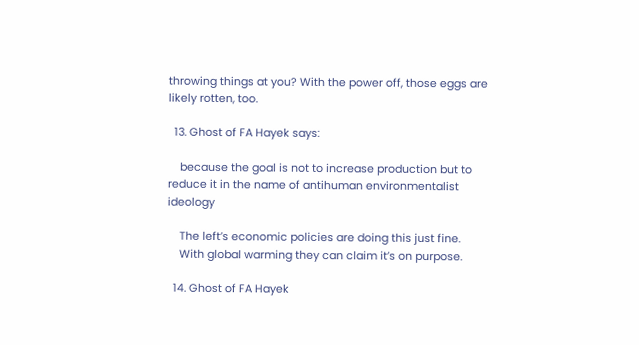throwing things at you? With the power off, those eggs are likely rotten, too.

  13. Ghost of FA Hayek says:

    because the goal is not to increase production but to reduce it in the name of antihuman environmentalist ideology

    The left’s economic policies are doing this just fine.
    With global warming they can claim it’s on purpose.

  14. Ghost of FA Hayek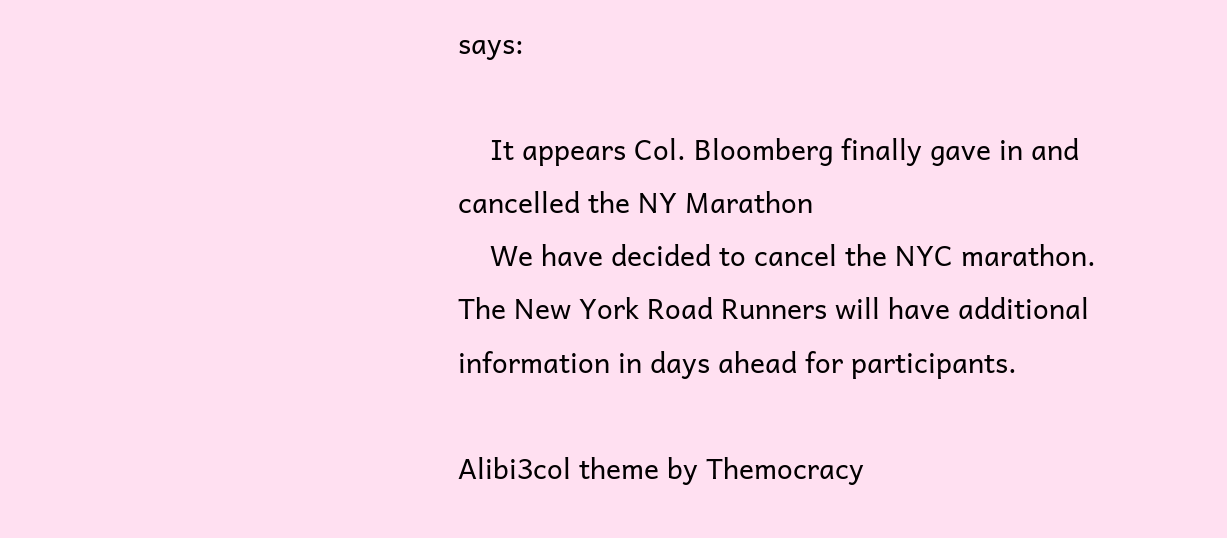says:

    It appears Col. Bloomberg finally gave in and cancelled the NY Marathon
    We have decided to cancel the NYC marathon. The New York Road Runners will have additional information in days ahead for participants.

Alibi3col theme by Themocracy